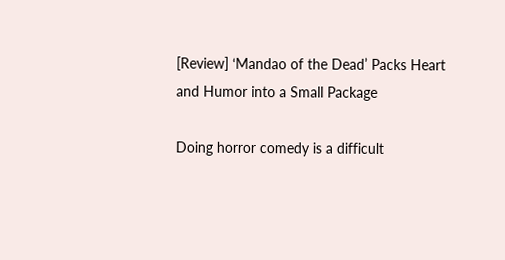[Review] ‘Mandao of the Dead’ Packs Heart and Humor into a Small Package

Doing horror comedy is a difficult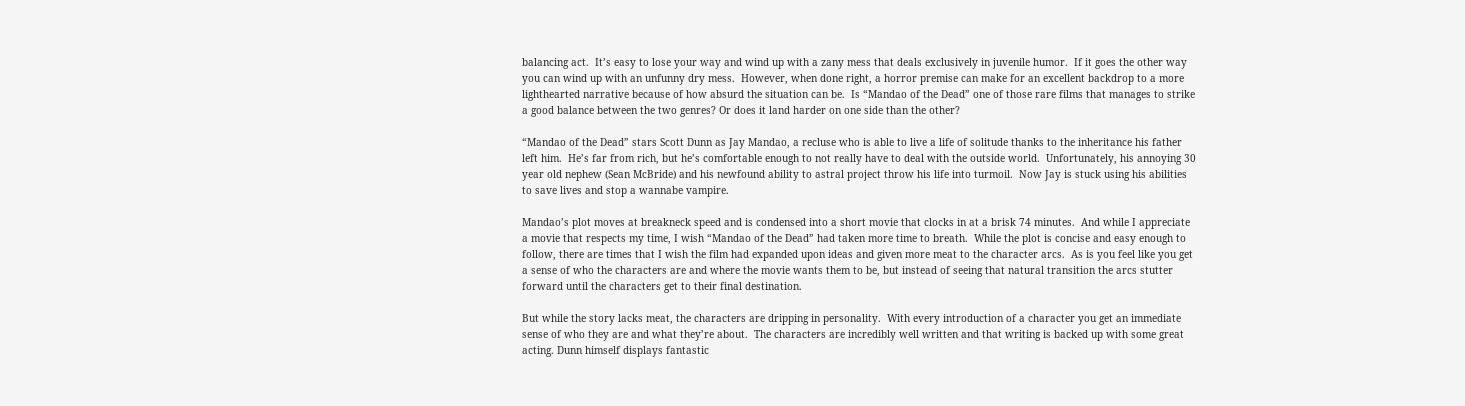balancing act.  It’s easy to lose your way and wind up with a zany mess that deals exclusively in juvenile humor.  If it goes the other way you can wind up with an unfunny dry mess.  However, when done right, a horror premise can make for an excellent backdrop to a more lighthearted narrative because of how absurd the situation can be.  Is “Mandao of the Dead” one of those rare films that manages to strike a good balance between the two genres? Or does it land harder on one side than the other?

“Mandao of the Dead” stars Scott Dunn as Jay Mandao, a recluse who is able to live a life of solitude thanks to the inheritance his father left him.  He’s far from rich, but he’s comfortable enough to not really have to deal with the outside world.  Unfortunately, his annoying 30 year old nephew (Sean McBride) and his newfound ability to astral project throw his life into turmoil.  Now Jay is stuck using his abilities to save lives and stop a wannabe vampire.

Mandao’s plot moves at breakneck speed and is condensed into a short movie that clocks in at a brisk 74 minutes.  And while I appreciate a movie that respects my time, I wish “Mandao of the Dead” had taken more time to breath.  While the plot is concise and easy enough to follow, there are times that I wish the film had expanded upon ideas and given more meat to the character arcs.  As is you feel like you get a sense of who the characters are and where the movie wants them to be, but instead of seeing that natural transition the arcs stutter forward until the characters get to their final destination.

But while the story lacks meat, the characters are dripping in personality.  With every introduction of a character you get an immediate sense of who they are and what they’re about.  The characters are incredibly well written and that writing is backed up with some great acting. Dunn himself displays fantastic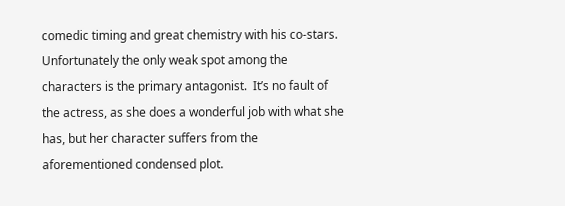comedic timing and great chemistry with his co-stars.   Unfortunately the only weak spot among the characters is the primary antagonist.  It’s no fault of the actress, as she does a wonderful job with what she has, but her character suffers from the aforementioned condensed plot.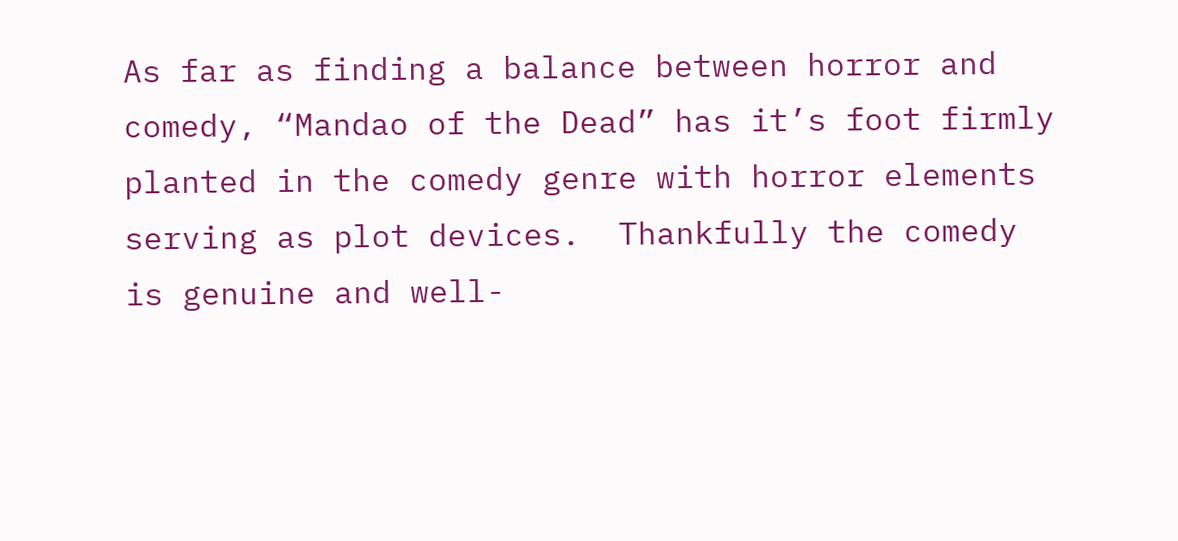As far as finding a balance between horror and comedy, “Mandao of the Dead” has it’s foot firmly planted in the comedy genre with horror elements serving as plot devices.  Thankfully the comedy is genuine and well-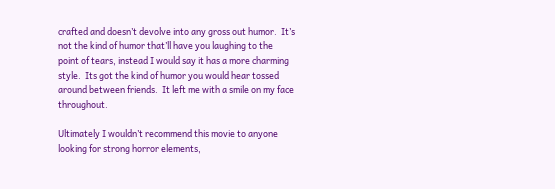crafted and doesn’t devolve into any gross out humor.  It’s not the kind of humor that’ll have you laughing to the point of tears, instead I would say it has a more charming style.  Its got the kind of humor you would hear tossed around between friends.  It left me with a smile on my face throughout.

Ultimately I wouldn’t recommend this movie to anyone looking for strong horror elements,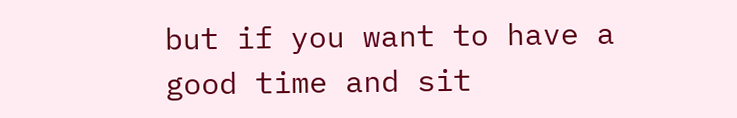but if you want to have a good time and sit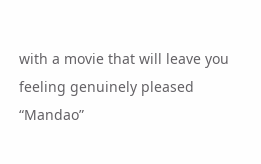with a movie that will leave you feeling genuinely pleased “Mandao”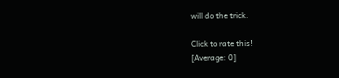will do the trick.

Click to rate this!
[Average: 0]